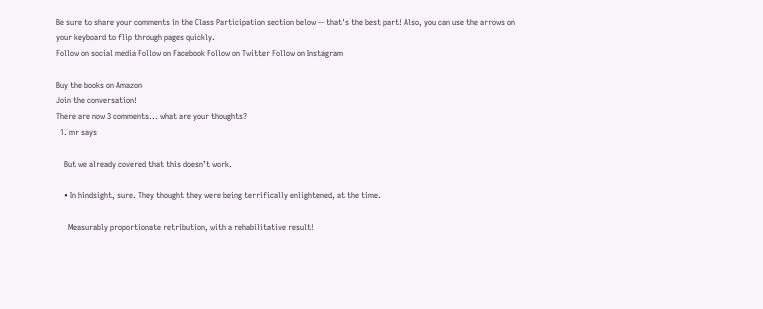Be sure to share your comments in the Class Participation section below -- that's the best part! Also, you can use the arrows on your keyboard to flip through pages quickly.
Follow on social media Follow on Facebook Follow on Twitter Follow on Instagram

Buy the books on Amazon
Join the conversation!
There are now 3 comments... what are your thoughts?
  1. mr says

    But we already covered that this doesn’t work.

    • In hindsight, sure. They thought they were being terrifically enlightened, at the time.

      Measurably proportionate retribution, with a rehabilitative result!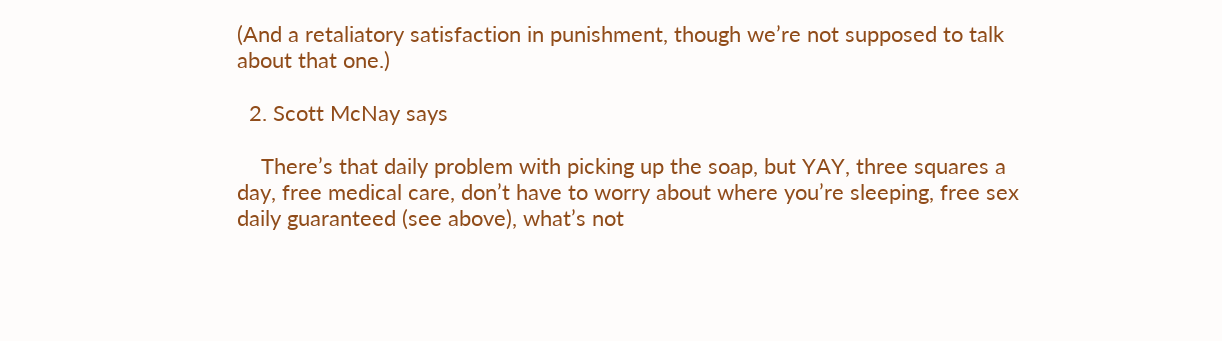(And a retaliatory satisfaction in punishment, though we’re not supposed to talk about that one.)

  2. Scott McNay says

    There’s that daily problem with picking up the soap, but YAY, three squares a day, free medical care, don’t have to worry about where you’re sleeping, free sex daily guaranteed (see above), what’s not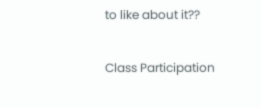to like about it??

Class Participation